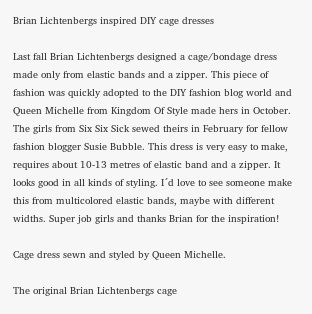Brian Lichtenbergs inspired DIY cage dresses

Last fall Brian Lichtenbergs designed a cage/bondage dress made only from elastic bands and a zipper. This piece of fashion was quickly adopted to the DIY fashion blog world and Queen Michelle from Kingdom Of Style made hers in October. The girls from Six Six Sick sewed theirs in February for fellow fashion blogger Susie Bubble. This dress is very easy to make, requires about 10-13 metres of elastic band and a zipper. It looks good in all kinds of styling. I´d love to see someone make this from multicolored elastic bands, maybe with different widths. Super job girls and thanks Brian for the inspiration!

Cage dress sewn and styled by Queen Michelle.

The original Brian Lichtenbergs cage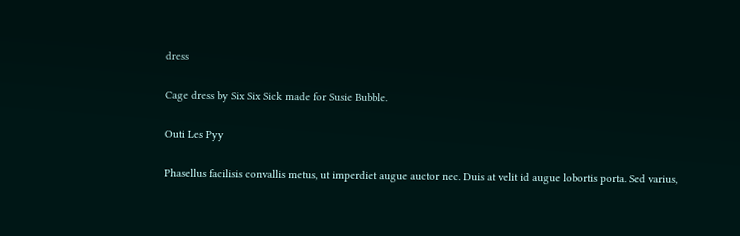dress

Cage dress by Six Six Sick made for Susie Bubble.

Outi Les Pyy

Phasellus facilisis convallis metus, ut imperdiet augue auctor nec. Duis at velit id augue lobortis porta. Sed varius,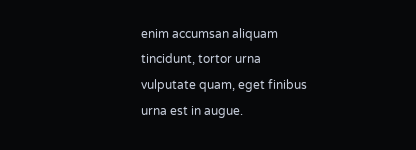enim accumsan aliquam tincidunt, tortor urna vulputate quam, eget finibus urna est in augue.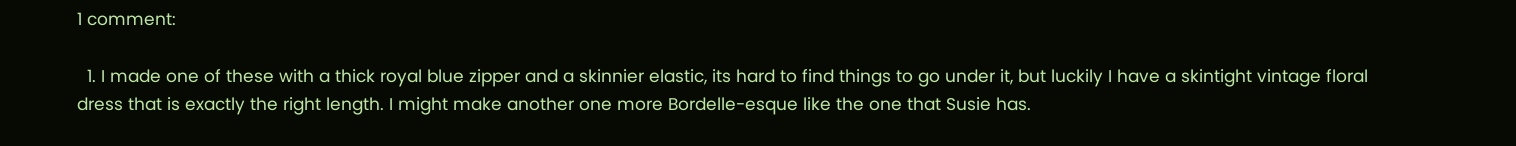1 comment:

  1. I made one of these with a thick royal blue zipper and a skinnier elastic, its hard to find things to go under it, but luckily I have a skintight vintage floral dress that is exactly the right length. I might make another one more Bordelle-esque like the one that Susie has.